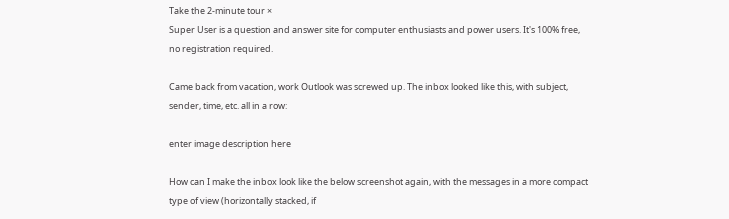Take the 2-minute tour ×
Super User is a question and answer site for computer enthusiasts and power users. It's 100% free, no registration required.

Came back from vacation, work Outlook was screwed up. The inbox looked like this, with subject, sender, time, etc. all in a row:

enter image description here

How can I make the inbox look like the below screenshot again, with the messages in a more compact type of view (horizontally stacked, if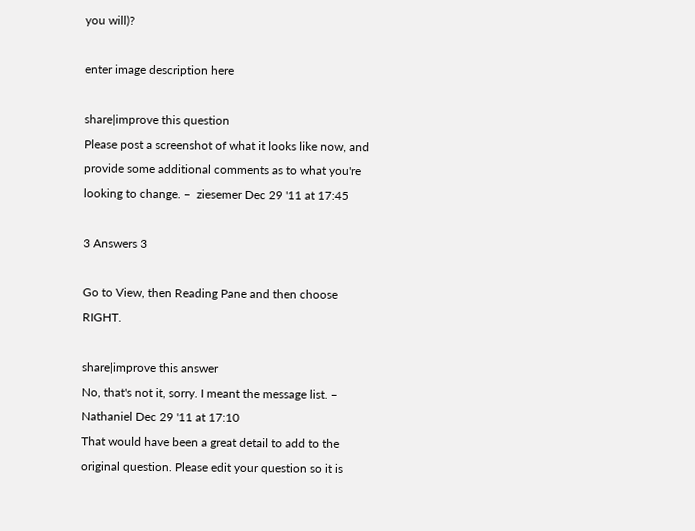you will)?

enter image description here

share|improve this question
Please post a screenshot of what it looks like now, and provide some additional comments as to what you're looking to change. –  ziesemer Dec 29 '11 at 17:45

3 Answers 3

Go to View, then Reading Pane and then choose RIGHT.

share|improve this answer
No, that's not it, sorry. I meant the message list. –  Nathaniel Dec 29 '11 at 17:10
That would have been a great detail to add to the original question. Please edit your question so it is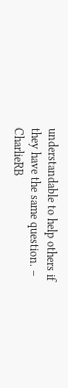understandable to help others if they have the same question. –  CharlieRB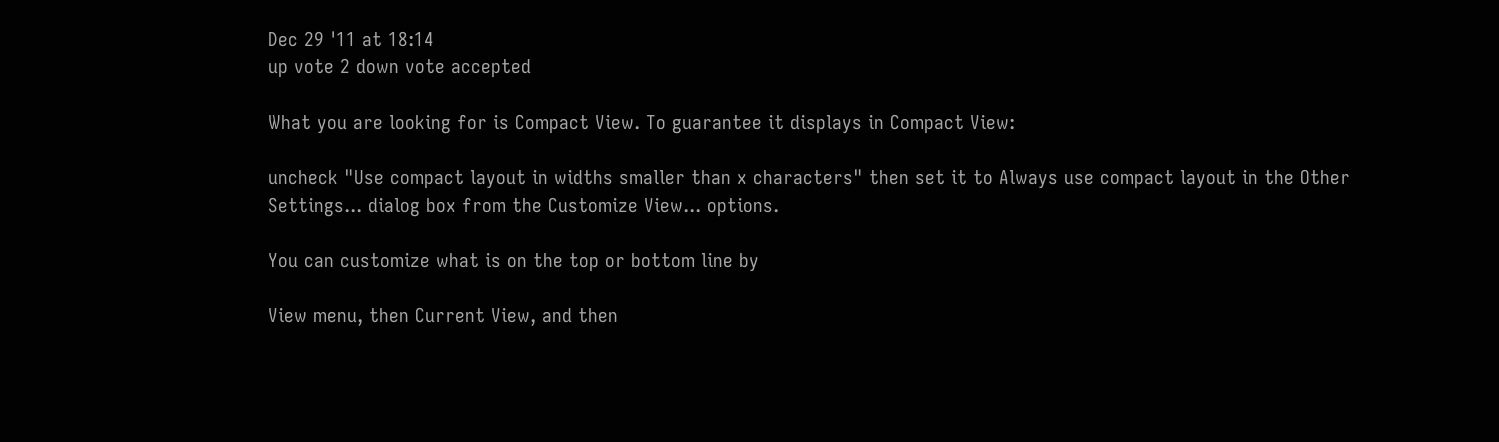Dec 29 '11 at 18:14
up vote 2 down vote accepted

What you are looking for is Compact View. To guarantee it displays in Compact View:

uncheck "Use compact layout in widths smaller than x characters" then set it to Always use compact layout in the Other Settings... dialog box from the Customize View... options.

You can customize what is on the top or bottom line by

View menu, then Current View, and then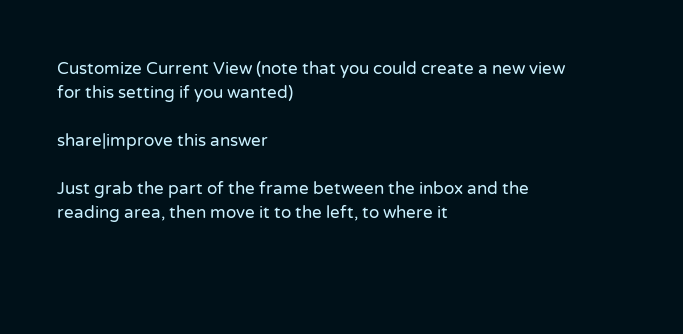Customize Current View (note that you could create a new view for this setting if you wanted)

share|improve this answer

Just grab the part of the frame between the inbox and the reading area, then move it to the left, to where it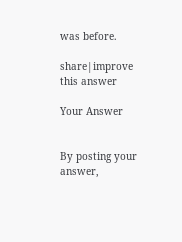was before.

share|improve this answer

Your Answer


By posting your answer,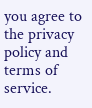you agree to the privacy policy and terms of service.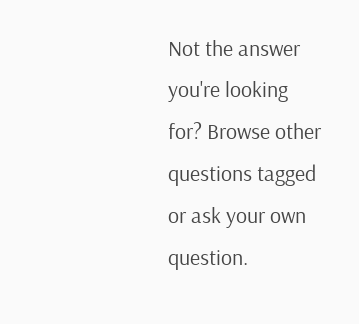Not the answer you're looking for? Browse other questions tagged or ask your own question.